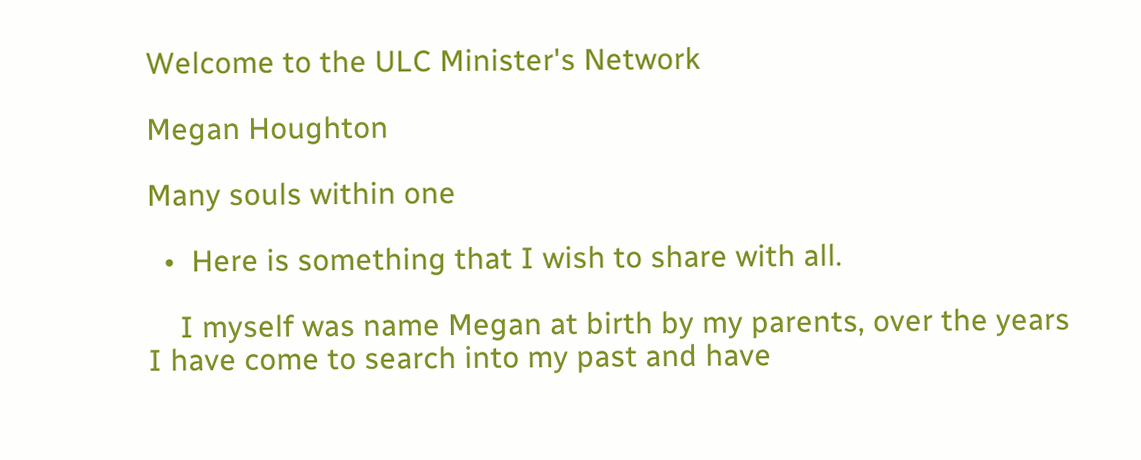Welcome to the ULC Minister's Network

Megan Houghton

Many souls within one

  •  Here is something that I wish to share with all.

    I myself was name Megan at birth by my parents, over the years I have come to search into my past and have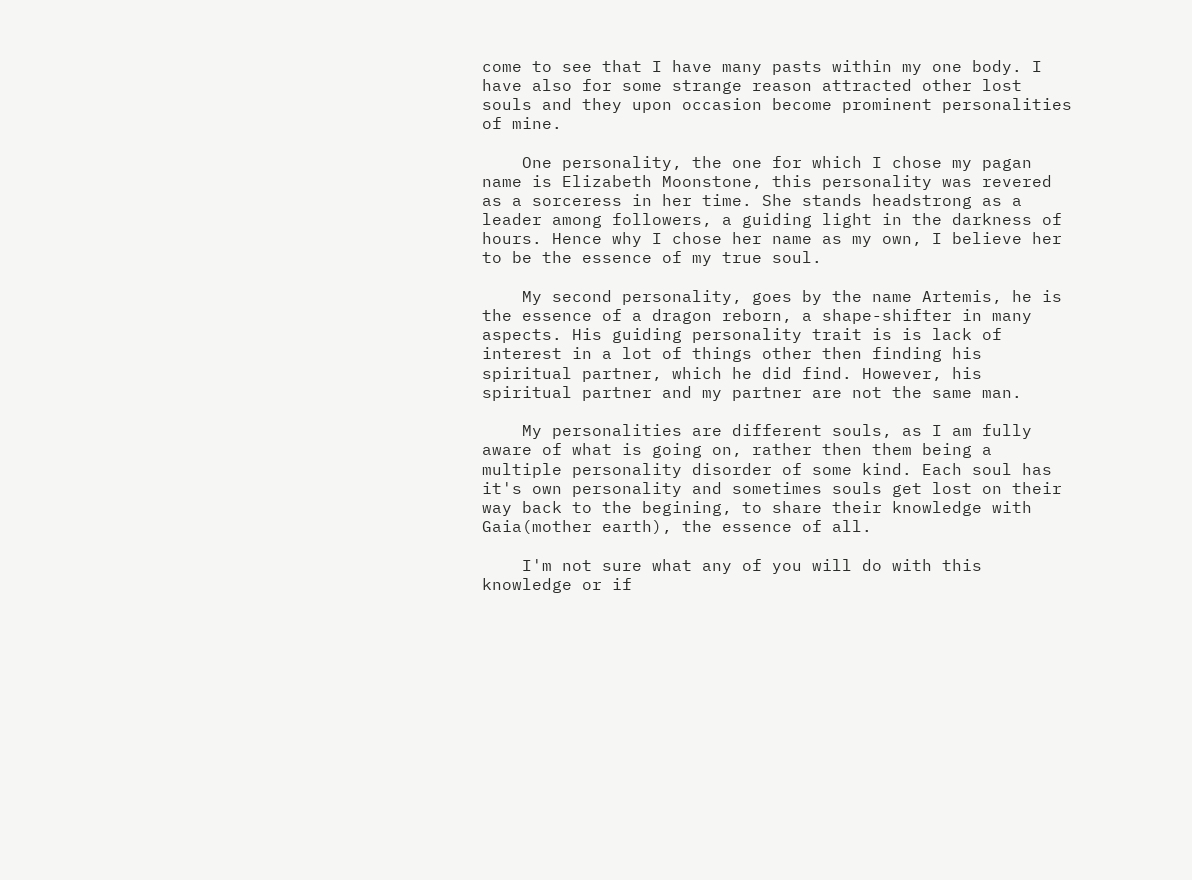come to see that I have many pasts within my one body. I have also for some strange reason attracted other lost souls and they upon occasion become prominent personalities of mine.

    One personality, the one for which I chose my pagan name is Elizabeth Moonstone, this personality was revered as a sorceress in her time. She stands headstrong as a leader among followers, a guiding light in the darkness of hours. Hence why I chose her name as my own, I believe her to be the essence of my true soul.

    My second personality, goes by the name Artemis, he is the essence of a dragon reborn, a shape-shifter in many aspects. His guiding personality trait is is lack of interest in a lot of things other then finding his spiritual partner, which he did find. However, his spiritual partner and my partner are not the same man.

    My personalities are different souls, as I am fully aware of what is going on, rather then them being a multiple personality disorder of some kind. Each soul has it's own personality and sometimes souls get lost on their way back to the begining, to share their knowledge with Gaia(mother earth), the essence of all.

    I'm not sure what any of you will do with this knowledge or if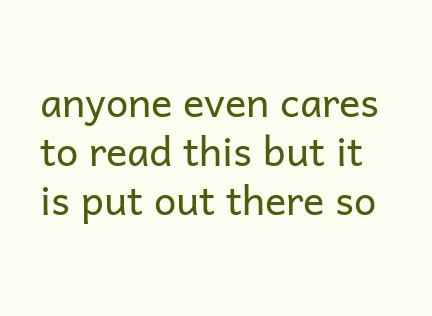anyone even cares to read this but it is put out there so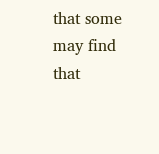that some may find that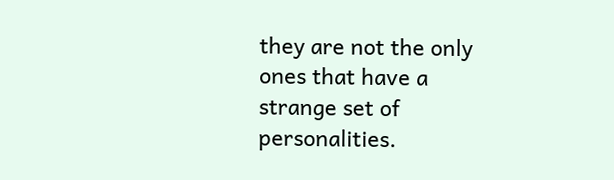they are not the only ones that have a strange set of personalities.